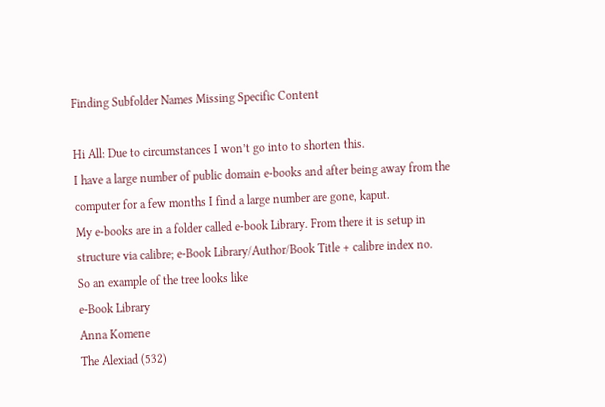Finding Subfolder Names Missing Specific Content

Hi All: Due to circumstances I won’t go into to shorten this.
I have a large number of public domain e-books and after being away from the computer for a few months I find a large number are gone, kaput.
My e-books are in a folder called e-book Library. From there it is setup in structure via calibre; e-Book Library/Author/Book Title + calibre index no.
So an example of the tree looks like
e-Book Library
Anna Komene
The Alexiad (532)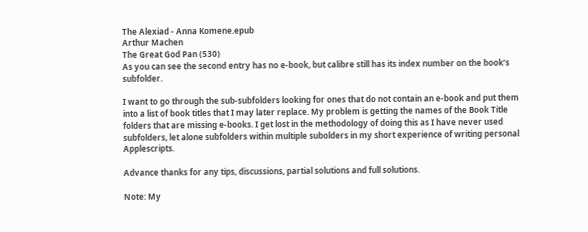The Alexiad - Anna Komene.epub
Arthur Machen
The Great God Pan (530)
As you can see the second entry has no e-book, but calibre still has its index number on the book’s subfolder.

I want to go through the sub-subfolders looking for ones that do not contain an e-book and put them into a list of book titles that I may later replace. My problem is getting the names of the Book Title folders that are missing e-books. I get lost in the methodology of doing this as I have never used subfolders, let alone subfolders within multiple subolders in my short experience of writing personal Applescripts.

Advance thanks for any tips, discussions, partial solutions and full solutions.

Note: My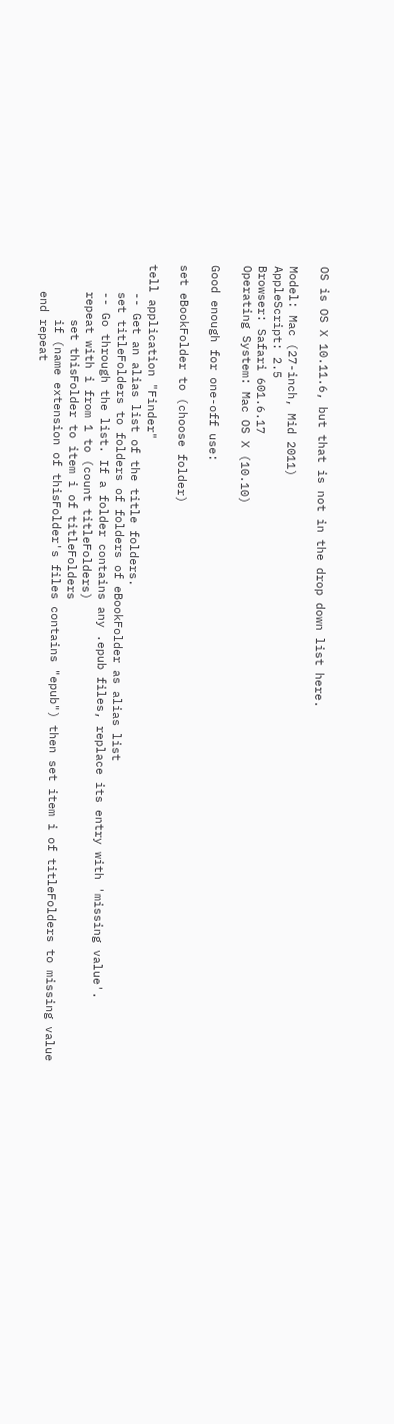OS is OS X 10.11.6, but that is not in the drop down list here.

Model: Mac (27-inch, Mid 2011)
AppleScript: 2.5
Browser: Safari 601.6.17
Operating System: Mac OS X (10.10)

Good enough for one-off use:

set eBookFolder to (choose folder)

tell application "Finder"
    -- Get an alias list of the title folders.
    set titleFolders to folders of folders of eBookFolder as alias list
    -- Go through the list. If a folder contains any .epub files, replace its entry with 'missing value'.
    repeat with i from 1 to (count titleFolders)
        set thisFolder to item i of titleFolders
        if (name extension of thisFolder's files contains "epub") then set item i of titleFolders to missing value
    end repeat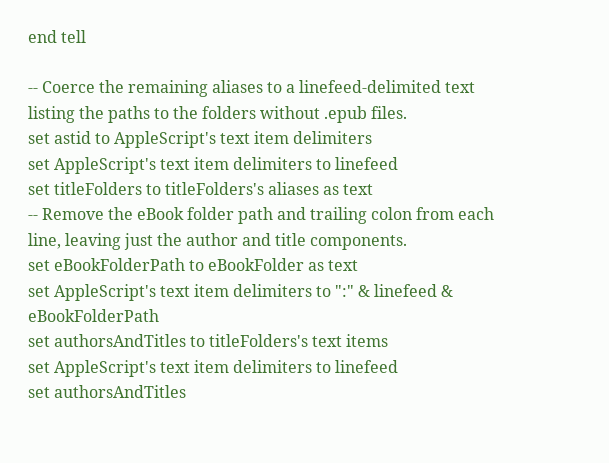end tell

-- Coerce the remaining aliases to a linefeed-delimited text listing the paths to the folders without .epub files.
set astid to AppleScript's text item delimiters
set AppleScript's text item delimiters to linefeed
set titleFolders to titleFolders's aliases as text
-- Remove the eBook folder path and trailing colon from each line, leaving just the author and title components.
set eBookFolderPath to eBookFolder as text
set AppleScript's text item delimiters to ":" & linefeed & eBookFolderPath
set authorsAndTitles to titleFolders's text items
set AppleScript's text item delimiters to linefeed
set authorsAndTitles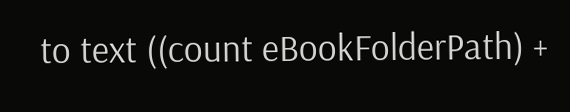to text ((count eBookFolderPath) +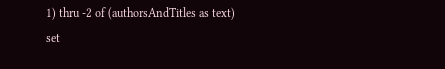1) thru -2 of (authorsAndTitles as text)
set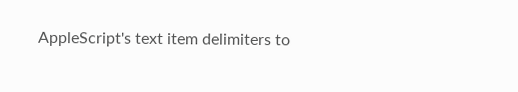AppleScript's text item delimiters to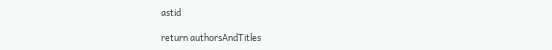astid

return authorsAndTitles